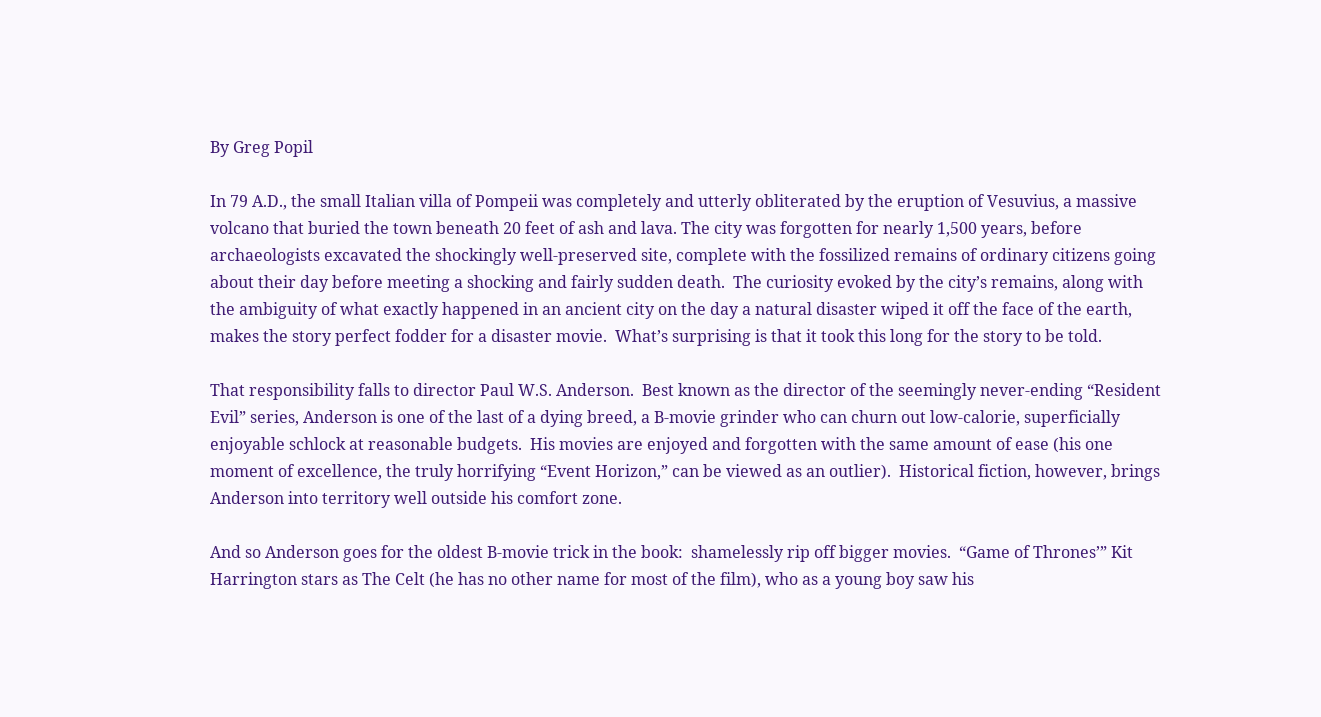By Greg Popil

In 79 A.D., the small Italian villa of Pompeii was completely and utterly obliterated by the eruption of Vesuvius, a massive volcano that buried the town beneath 20 feet of ash and lava. The city was forgotten for nearly 1,500 years, before archaeologists excavated the shockingly well-preserved site, complete with the fossilized remains of ordinary citizens going about their day before meeting a shocking and fairly sudden death.  The curiosity evoked by the city’s remains, along with the ambiguity of what exactly happened in an ancient city on the day a natural disaster wiped it off the face of the earth, makes the story perfect fodder for a disaster movie.  What’s surprising is that it took this long for the story to be told.

That responsibility falls to director Paul W.S. Anderson.  Best known as the director of the seemingly never-ending “Resident Evil” series, Anderson is one of the last of a dying breed, a B-movie grinder who can churn out low-calorie, superficially enjoyable schlock at reasonable budgets.  His movies are enjoyed and forgotten with the same amount of ease (his one moment of excellence, the truly horrifying “Event Horizon,” can be viewed as an outlier).  Historical fiction, however, brings Anderson into territory well outside his comfort zone.

And so Anderson goes for the oldest B-movie trick in the book:  shamelessly rip off bigger movies.  “Game of Thrones’” Kit Harrington stars as The Celt (he has no other name for most of the film), who as a young boy saw his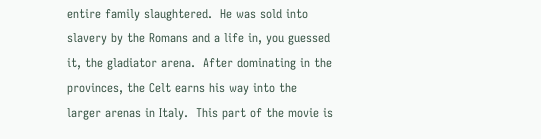entire family slaughtered.  He was sold into slavery by the Romans and a life in, you guessed it, the gladiator arena.  After dominating in the provinces, the Celt earns his way into the larger arenas in Italy.  This part of the movie is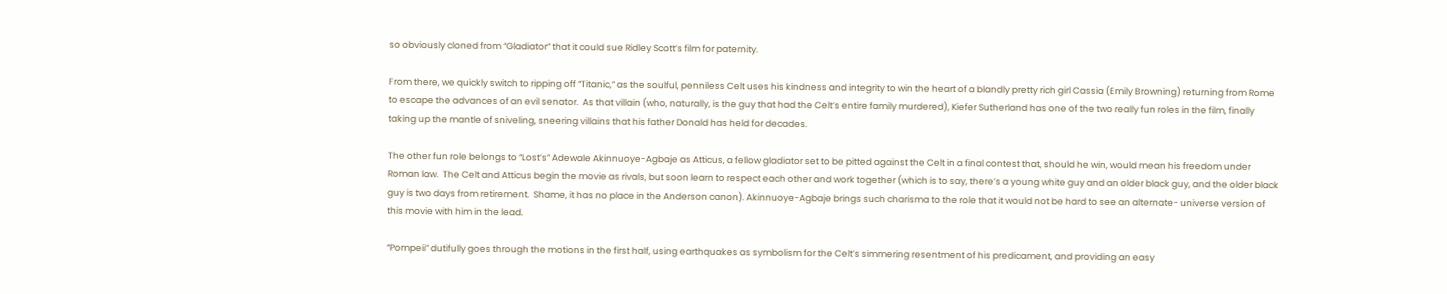so obviously cloned from “Gladiator” that it could sue Ridley Scott’s film for paternity.

From there, we quickly switch to ripping off “Titanic,” as the soulful, penniless Celt uses his kindness and integrity to win the heart of a blandly pretty rich girl Cassia (Emily Browning) returning from Rome to escape the advances of an evil senator.  As that villain (who, naturally, is the guy that had the Celt’s entire family murdered), Kiefer Sutherland has one of the two really fun roles in the film, finally taking up the mantle of sniveling, sneering villains that his father Donald has held for decades.

The other fun role belongs to “Lost’s” Adewale Akinnuoye-Agbaje as Atticus, a fellow gladiator set to be pitted against the Celt in a final contest that, should he win, would mean his freedom under Roman law.  The Celt and Atticus begin the movie as rivals, but soon learn to respect each other and work together (which is to say, there’s a young white guy and an older black guy, and the older black guy is two days from retirement.  Shame, it has no place in the Anderson canon). Akinnuoye-Agbaje brings such charisma to the role that it would not be hard to see an alternate- universe version of this movie with him in the lead.

“Pompeii” dutifully goes through the motions in the first half, using earthquakes as symbolism for the Celt’s simmering resentment of his predicament, and providing an easy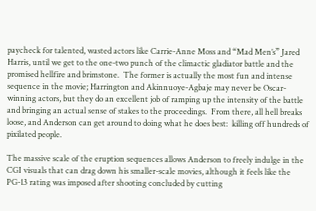paycheck for talented, wasted actors like Carrie-Anne Moss and “Mad Men’s” Jared Harris, until we get to the one-two punch of the climactic gladiator battle and the promised hellfire and brimstone.  The former is actually the most fun and intense sequence in the movie; Harrington and Akinnuoye-Agbaje may never be Oscar-winning actors, but they do an excellent job of ramping up the intensity of the battle and bringing an actual sense of stakes to the proceedings.  From there, all hell breaks loose, and Anderson can get around to doing what he does best:  killing off hundreds of pixilated people.

The massive scale of the eruption sequences allows Anderson to freely indulge in the CGI visuals that can drag down his smaller-scale movies, although it feels like the PG-13 rating was imposed after shooting concluded by cutting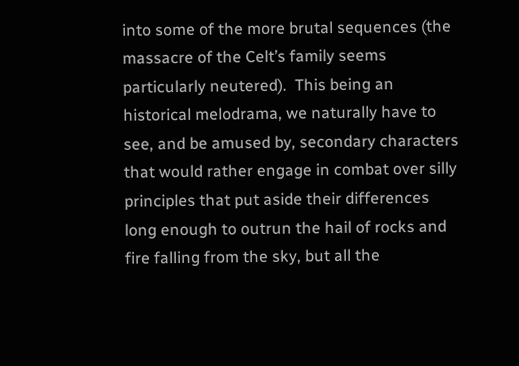into some of the more brutal sequences (the massacre of the Celt’s family seems particularly neutered).  This being an historical melodrama, we naturally have to see, and be amused by, secondary characters that would rather engage in combat over silly principles that put aside their differences long enough to outrun the hail of rocks and fire falling from the sky, but all the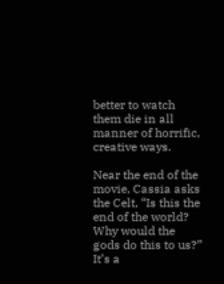better to watch them die in all manner of horrific, creative ways.

Near the end of the movie, Cassia asks the Celt, “Is this the end of the world?  Why would the gods do this to us?”  It’s a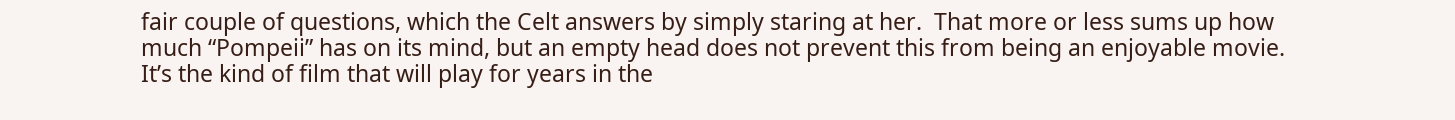fair couple of questions, which the Celt answers by simply staring at her.  That more or less sums up how much “Pompeii” has on its mind, but an empty head does not prevent this from being an enjoyable movie.  It’s the kind of film that will play for years in the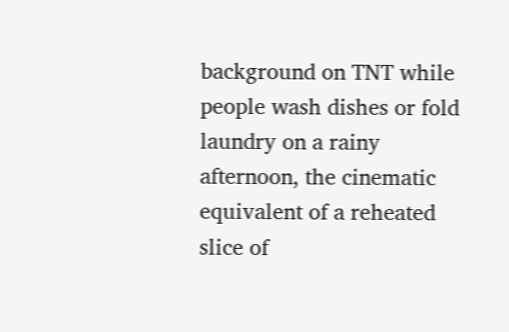background on TNT while people wash dishes or fold laundry on a rainy afternoon, the cinematic equivalent of a reheated slice of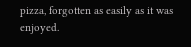pizza, forgotten as easily as it was enjoyed.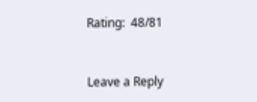Rating:  48/81


Leave a Reply